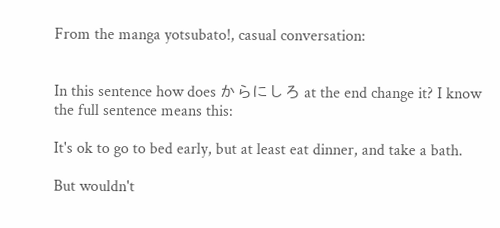From the manga yotsubato!, casual conversation:


In this sentence how does からにしろ at the end change it? I know the full sentence means this:

It's ok to go to bed early, but at least eat dinner, and take a bath.

But wouldn't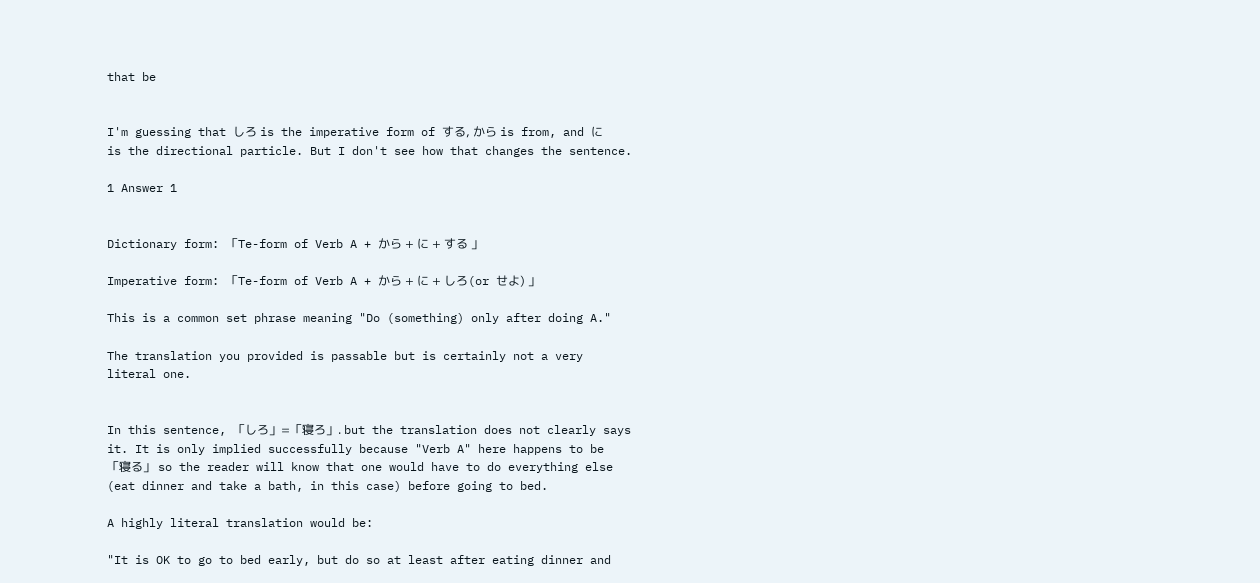that be


I'm guessing that しろ is the imperative form of する, から is from, and に is the directional particle. But I don't see how that changes the sentence.

1 Answer 1


Dictionary form: 「Te-form of Verb A + から + に + する 」

Imperative form: 「Te-form of Verb A + から + に + しろ(or せよ) 」

This is a common set phrase meaning "Do (something) only after doing A."

The translation you provided is passable but is certainly not a very literal one.


In this sentence, 「しろ」=「寝ろ」. but the translation does not clearly says it. It is only implied successfully because "Verb A" here happens to be 「寝る」 so the reader will know that one would have to do everything else (eat dinner and take a bath, in this case) before going to bed.

A highly literal translation would be:

"It is OK to go to bed early, but do so at least after eating dinner and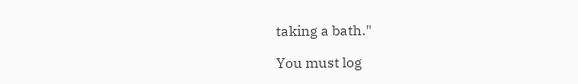taking a bath."

You must log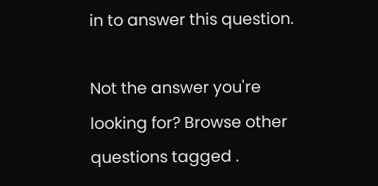in to answer this question.

Not the answer you're looking for? Browse other questions tagged .